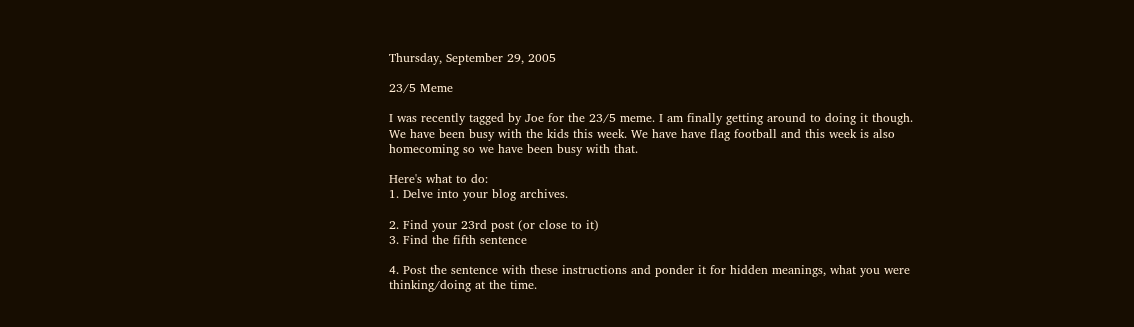Thursday, September 29, 2005

23/5 Meme

I was recently tagged by Joe for the 23/5 meme. I am finally getting around to doing it though. We have been busy with the kids this week. We have have flag football and this week is also homecoming so we have been busy with that.

Here's what to do:
1. Delve into your blog archives.

2. Find your 23rd post (or close to it)
3. Find the fifth sentence

4. Post the sentence with these instructions and ponder it for hidden meanings, what you were thinking/doing at the time.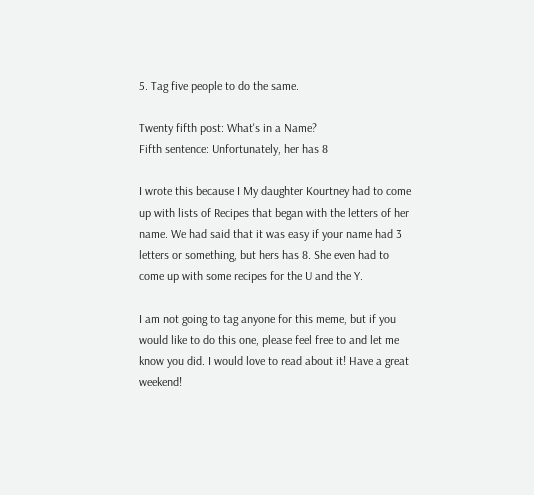5. Tag five people to do the same.

Twenty fifth post: What's in a Name?
Fifth sentence: Unfortunately, her has 8

I wrote this because I My daughter Kourtney had to come up with lists of Recipes that began with the letters of her name. We had said that it was easy if your name had 3 letters or something, but hers has 8. She even had to come up with some recipes for the U and the Y.

I am not going to tag anyone for this meme, but if you would like to do this one, please feel free to and let me know you did. I would love to read about it! Have a great weekend!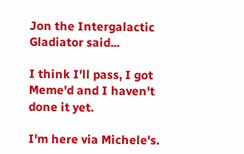Jon the Intergalactic Gladiator said...

I think I'll pass, I got Meme'd and I haven't done it yet.

I'm here via Michele's.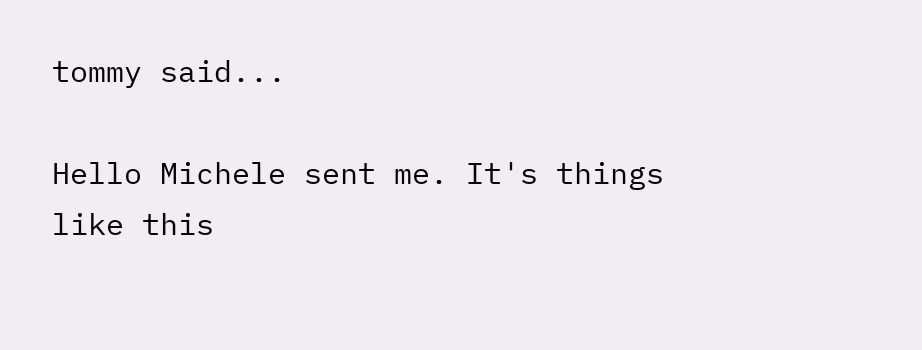tommy said...

Hello Michele sent me. It's things like this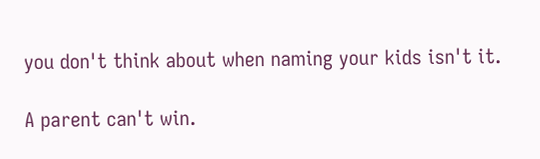you don't think about when naming your kids isn't it.

A parent can't win.